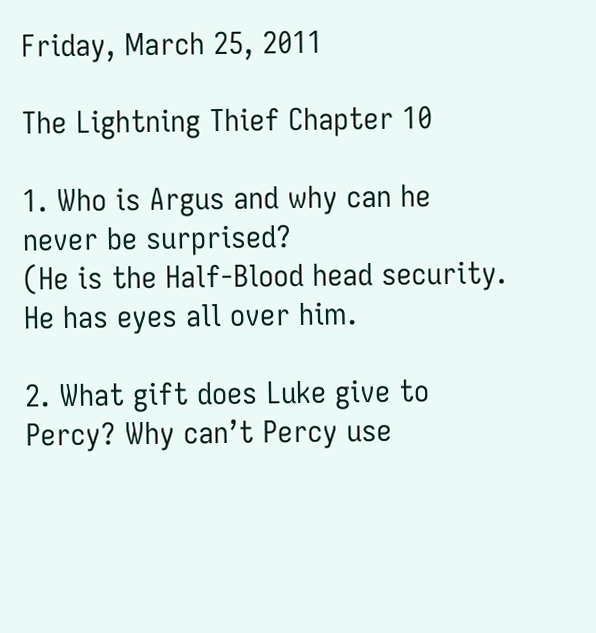Friday, March 25, 2011

The Lightning Thief Chapter 10

1. Who is Argus and why can he never be surprised?
(He is the Half-Blood head security. He has eyes all over him.

2. What gift does Luke give to Percy? Why can’t Percy use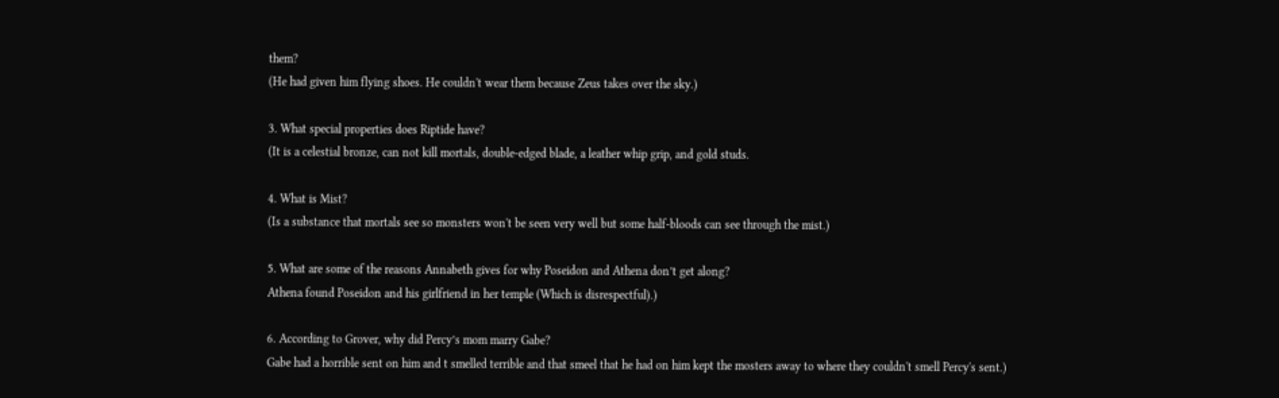them?
(He had given him flying shoes. He couldn't wear them because Zeus takes over the sky.)

3. What special properties does Riptide have?
(It is a celestial bronze, can not kill mortals, double-edged blade, a leather whip grip, and gold studs.

4. What is Mist?
(Is a substance that mortals see so monsters won't be seen very well but some half-bloods can see through the mist.)

5. What are some of the reasons Annabeth gives for why Poseidon and Athena don’t get along?
Athena found Poseidon and his girlfriend in her temple (Which is disrespectful).)

6. According to Grover, why did Percy’s mom marry Gabe?
Gabe had a horrible sent on him and t smelled terrible and that smeel that he had on him kept the mosters away to where they couldn't smell Percy's sent.)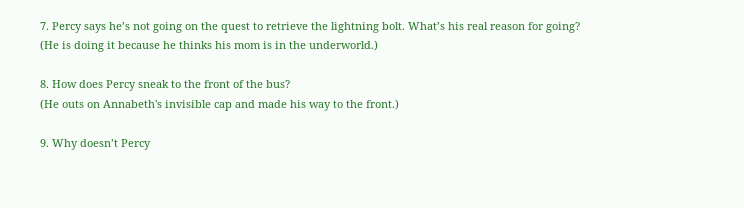7. Percy says he’s not going on the quest to retrieve the lightning bolt. What’s his real reason for going?
(He is doing it because he thinks his mom is in the underworld.)

8. How does Percy sneak to the front of the bus?
(He outs on Annabeth's invisible cap and made his way to the front.)

9. Why doesn’t Percy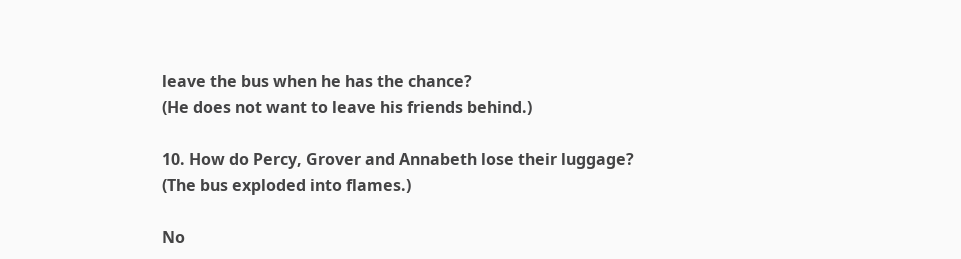leave the bus when he has the chance?
(He does not want to leave his friends behind.)

10. How do Percy, Grover and Annabeth lose their luggage?
(The bus exploded into flames.)

No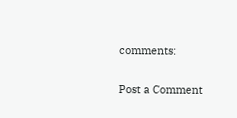comments:

Post a Comment